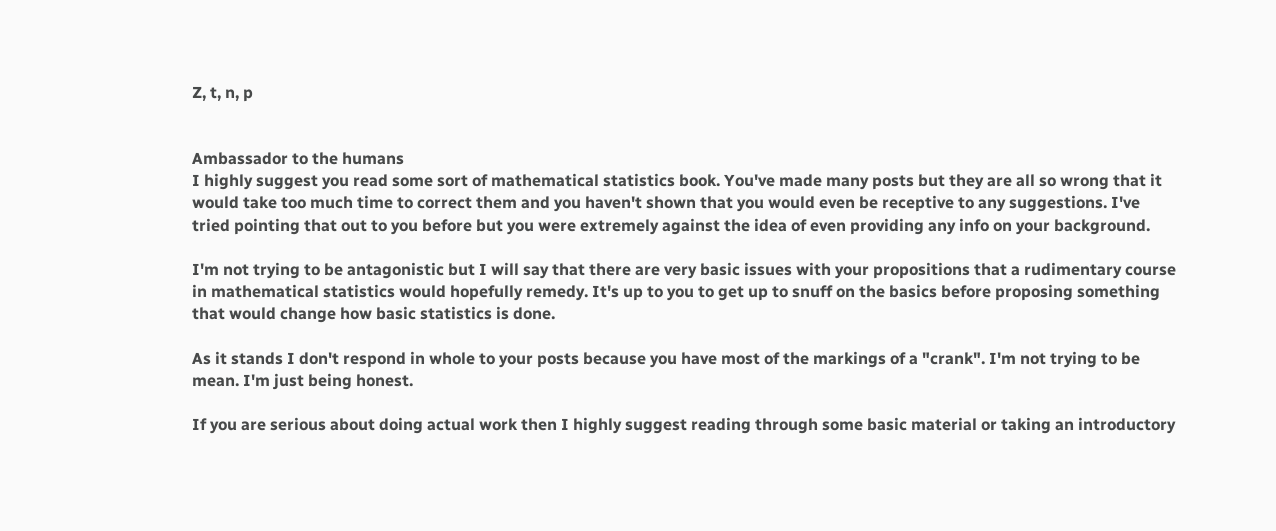Z, t, n, p


Ambassador to the humans
I highly suggest you read some sort of mathematical statistics book. You've made many posts but they are all so wrong that it would take too much time to correct them and you haven't shown that you would even be receptive to any suggestions. I've tried pointing that out to you before but you were extremely against the idea of even providing any info on your background.

I'm not trying to be antagonistic but I will say that there are very basic issues with your propositions that a rudimentary course in mathematical statistics would hopefully remedy. It's up to you to get up to snuff on the basics before proposing something that would change how basic statistics is done.

As it stands I don't respond in whole to your posts because you have most of the markings of a "crank". I'm not trying to be mean. I'm just being honest.

If you are serious about doing actual work then I highly suggest reading through some basic material or taking an introductory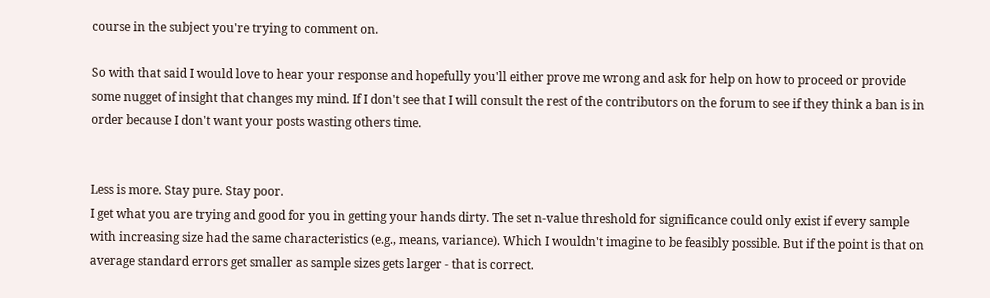course in the subject you're trying to comment on.

So with that said I would love to hear your response and hopefully you'll either prove me wrong and ask for help on how to proceed or provide some nugget of insight that changes my mind. If I don't see that I will consult the rest of the contributors on the forum to see if they think a ban is in order because I don't want your posts wasting others time.


Less is more. Stay pure. Stay poor.
I get what you are trying and good for you in getting your hands dirty. The set n-value threshold for significance could only exist if every sample with increasing size had the same characteristics (e.g., means, variance). Which I wouldn't imagine to be feasibly possible. But if the point is that on average standard errors get smaller as sample sizes gets larger - that is correct.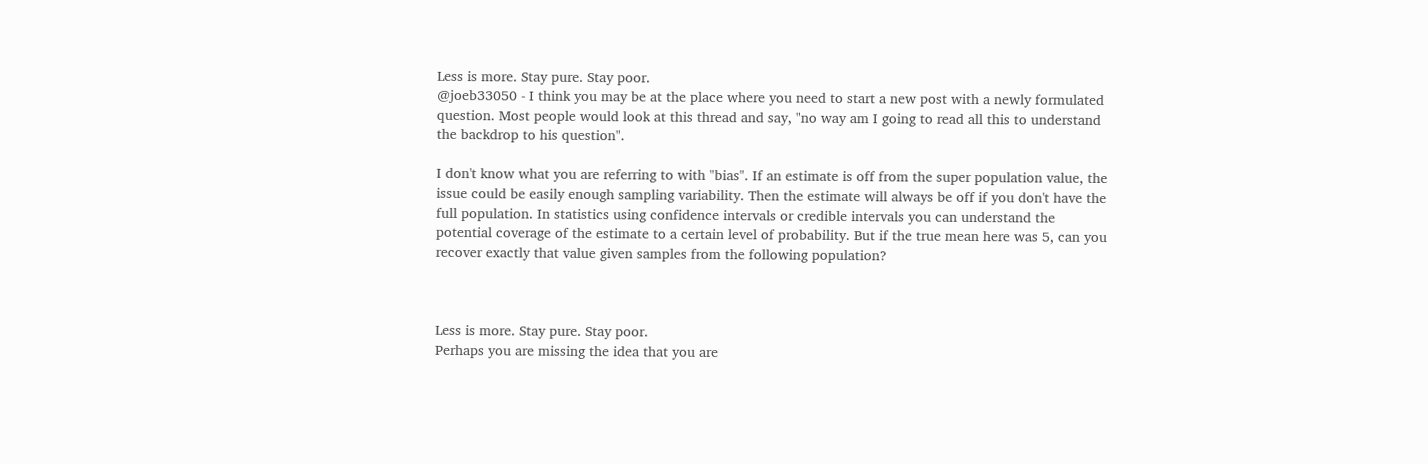Less is more. Stay pure. Stay poor.
@joeb33050 - I think you may be at the place where you need to start a new post with a newly formulated question. Most people would look at this thread and say, "no way am I going to read all this to understand the backdrop to his question".

I don't know what you are referring to with "bias". If an estimate is off from the super population value, the issue could be easily enough sampling variability. Then the estimate will always be off if you don't have the full population. In statistics using confidence intervals or credible intervals you can understand the potential coverage of the estimate to a certain level of probability. But if the true mean here was 5, can you recover exactly that value given samples from the following population?



Less is more. Stay pure. Stay poor.
Perhaps you are missing the idea that you are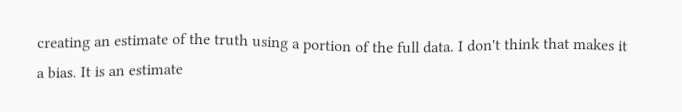creating an estimate of the truth using a portion of the full data. I don't think that makes it a bias. It is an estimate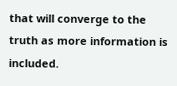that will converge to the truth as more information is included.